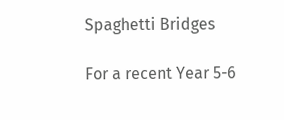Spaghetti Bridges

For a recent Year 5-6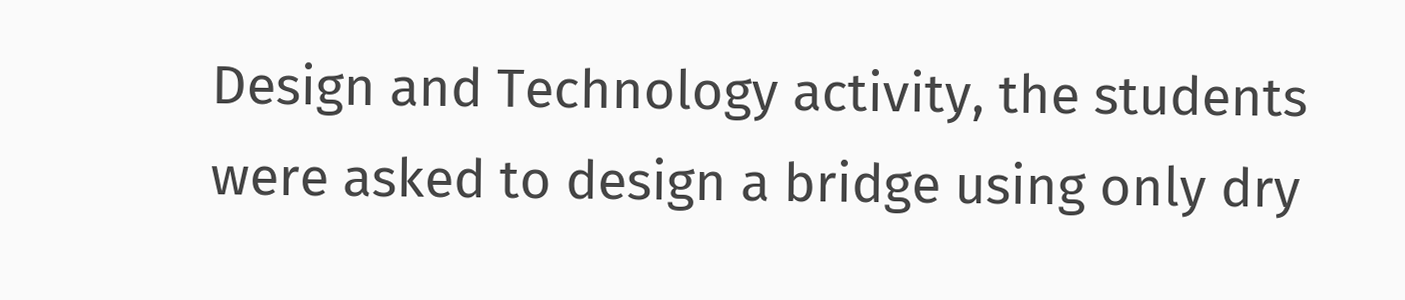Design and Technology activity, the students were asked to design a bridge using only dry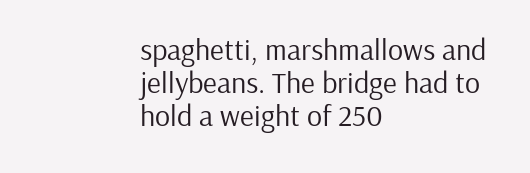spaghetti, marshmallows and jellybeans. The bridge had to hold a weight of 250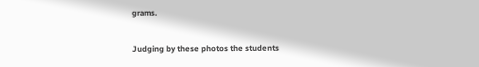grams.

Judging by these photos the students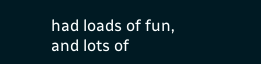had loads of fun, and lots of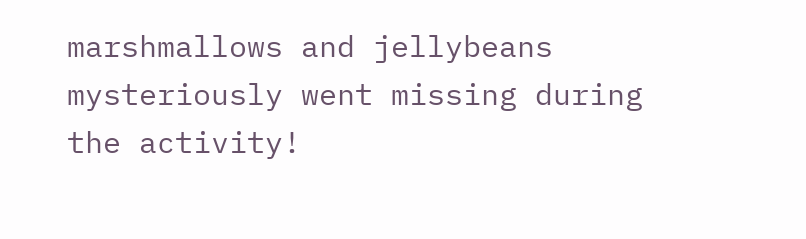marshmallows and jellybeans mysteriously went missing during the activity!